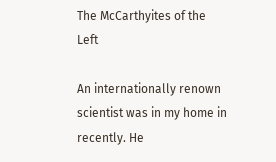The McCarthyites of the Left

An internationally renown scientist was in my home in recently. He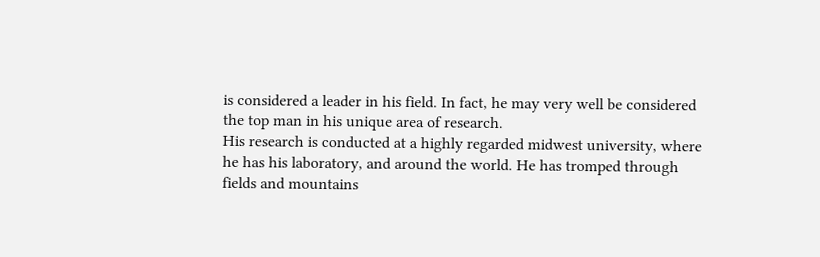is considered a leader in his field. In fact, he may very well be considered the top man in his unique area of research.
His research is conducted at a highly regarded midwest university, where he has his laboratory, and around the world. He has tromped through fields and mountains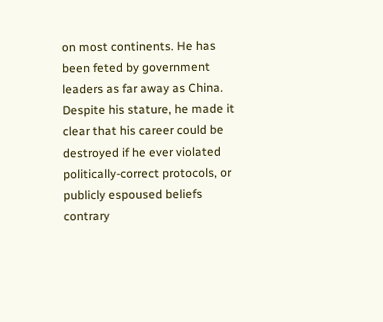on most continents. He has been feted by government leaders as far away as China.
Despite his stature, he made it clear that his career could be destroyed if he ever violated politically-correct protocols, or publicly espoused beliefs contrary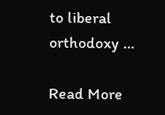to liberal orthodoxy …

Read More